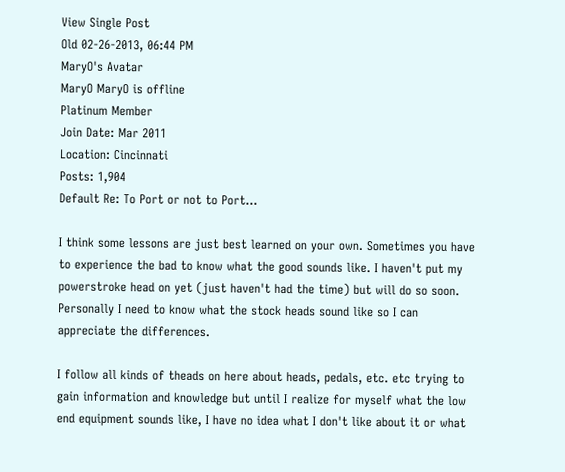View Single Post
Old 02-26-2013, 06:44 PM
MaryO's Avatar
MaryO MaryO is offline
Platinum Member
Join Date: Mar 2011
Location: Cincinnati
Posts: 1,904
Default Re: To Port or not to Port...

I think some lessons are just best learned on your own. Sometimes you have to experience the bad to know what the good sounds like. I haven't put my powerstroke head on yet (just haven't had the time) but will do so soon. Personally I need to know what the stock heads sound like so I can appreciate the differences.

I follow all kinds of theads on here about heads, pedals, etc. etc trying to gain information and knowledge but until I realize for myself what the low end equipment sounds like, I have no idea what I don't like about it or what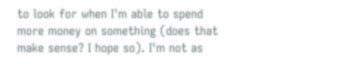to look for when I'm able to spend more money on something (does that make sense? I hope so). I'm not as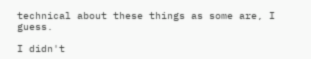technical about these things as some are, I guess.

I didn't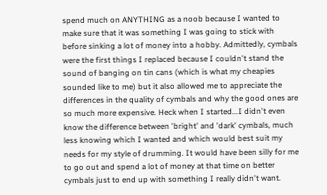spend much on ANYTHING as a noob because I wanted to make sure that it was something I was going to stick with before sinking a lot of money into a hobby. Admittedly, cymbals were the first things I replaced because I couldn't stand the sound of banging on tin cans (which is what my cheapies sounded like to me) but it also allowed me to appreciate the differences in the quality of cymbals and why the good ones are so much more expensive. Heck when I started...I didn't even know the difference between 'bright' and 'dark' cymbals, much less knowing which I wanted and which would best suit my needs for my style of drumming. It would have been silly for me to go out and spend a lot of money at that time on better cymbals just to end up with something I really didn't want.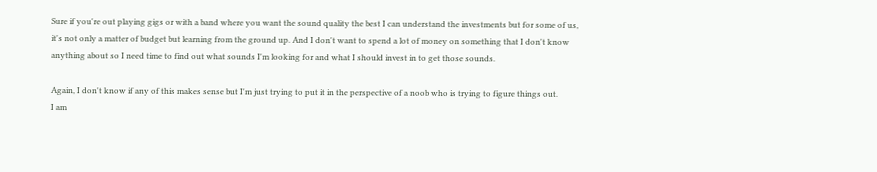Sure if you're out playing gigs or with a band where you want the sound quality the best I can understand the investments but for some of us, it's not only a matter of budget but learning from the ground up. And I don't want to spend a lot of money on something that I don't know anything about so I need time to find out what sounds I'm looking for and what I should invest in to get those sounds.

Again, I don't know if any of this makes sense but I'm just trying to put it in the perspective of a noob who is trying to figure things out.
I am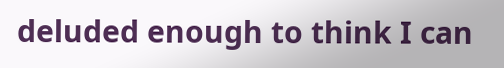deluded enough to think I can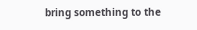bring something to the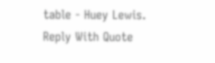table - Huey Lewis.
Reply With Quote